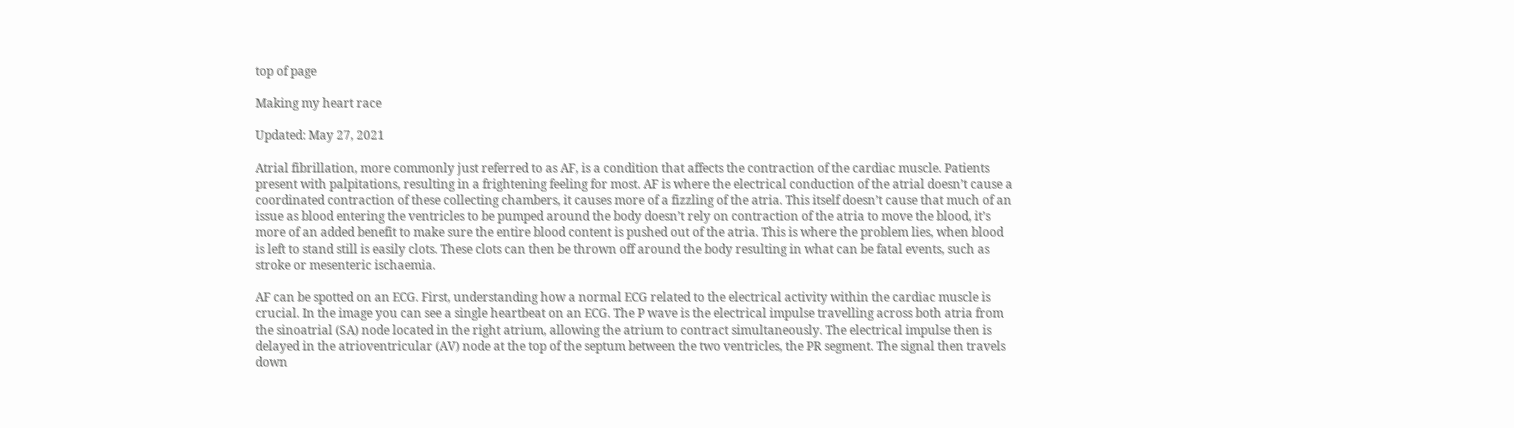top of page

Making my heart race

Updated: May 27, 2021

Atrial fibrillation, more commonly just referred to as AF, is a condition that affects the contraction of the cardiac muscle. Patients present with palpitations, resulting in a frightening feeling for most. AF is where the electrical conduction of the atrial doesn’t cause a coordinated contraction of these collecting chambers, it causes more of a fizzling of the atria. This itself doesn’t cause that much of an issue as blood entering the ventricles to be pumped around the body doesn’t rely on contraction of the atria to move the blood, it’s more of an added benefit to make sure the entire blood content is pushed out of the atria. This is where the problem lies, when blood is left to stand still is easily clots. These clots can then be thrown off around the body resulting in what can be fatal events, such as stroke or mesenteric ischaemia.

AF can be spotted on an ECG. First, understanding how a normal ECG related to the electrical activity within the cardiac muscle is crucial. In the image you can see a single heartbeat on an ECG. The P wave is the electrical impulse travelling across both atria from the sinoatrial (SA) node located in the right atrium, allowing the atrium to contract simultaneously. The electrical impulse then is delayed in the atrioventricular (AV) node at the top of the septum between the two ventricles, the PR segment. The signal then travels down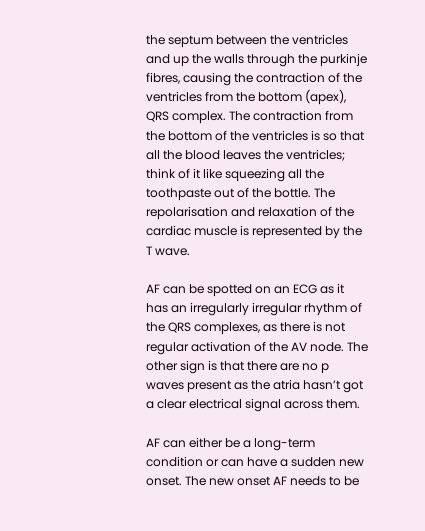the septum between the ventricles and up the walls through the purkinje fibres, causing the contraction of the ventricles from the bottom (apex), QRS complex. The contraction from the bottom of the ventricles is so that all the blood leaves the ventricles; think of it like squeezing all the toothpaste out of the bottle. The repolarisation and relaxation of the cardiac muscle is represented by the T wave.

AF can be spotted on an ECG as it has an irregularly irregular rhythm of the QRS complexes, as there is not regular activation of the AV node. The other sign is that there are no p waves present as the atria hasn’t got a clear electrical signal across them.

AF can either be a long-term condition or can have a sudden new onset. The new onset AF needs to be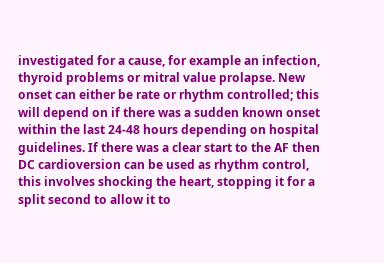investigated for a cause, for example an infection, thyroid problems or mitral value prolapse. New onset can either be rate or rhythm controlled; this will depend on if there was a sudden known onset within the last 24-48 hours depending on hospital guidelines. If there was a clear start to the AF then DC cardioversion can be used as rhythm control, this involves shocking the heart, stopping it for a split second to allow it to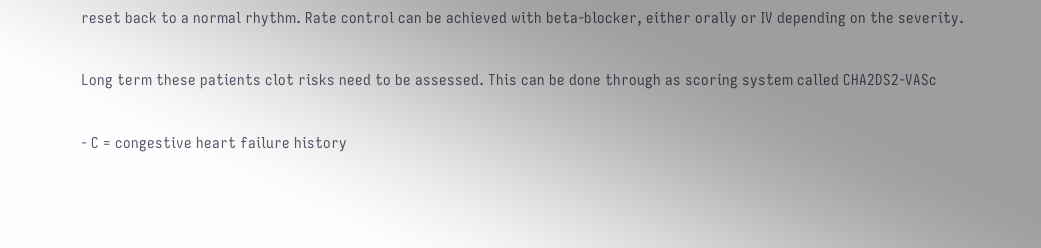reset back to a normal rhythm. Rate control can be achieved with beta-blocker, either orally or IV depending on the severity.

Long term these patients clot risks need to be assessed. This can be done through as scoring system called CHA2DS2-VASc

- C = congestive heart failure history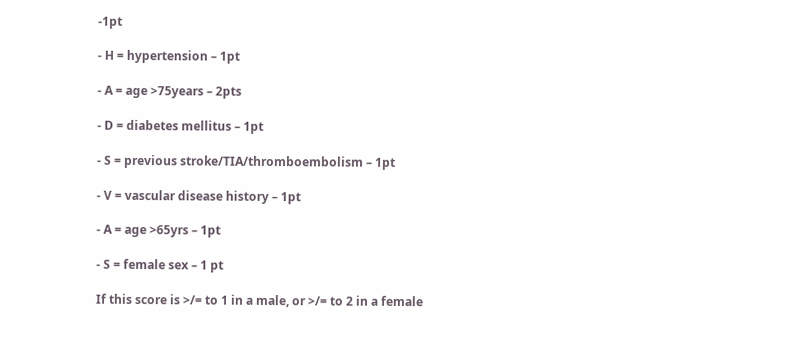-1pt

- H = hypertension – 1pt

- A = age >75years – 2pts

- D = diabetes mellitus – 1pt

- S = previous stroke/TIA/thromboembolism – 1pt

- V = vascular disease history – 1pt

- A = age >65yrs – 1pt

- S = female sex – 1 pt

If this score is >/= to 1 in a male, or >/= to 2 in a female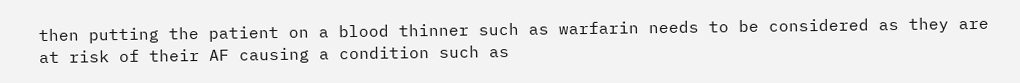then putting the patient on a blood thinner such as warfarin needs to be considered as they are at risk of their AF causing a condition such as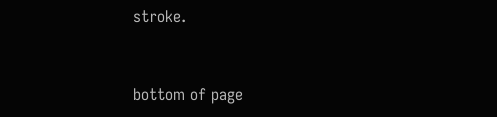stroke.


bottom of page